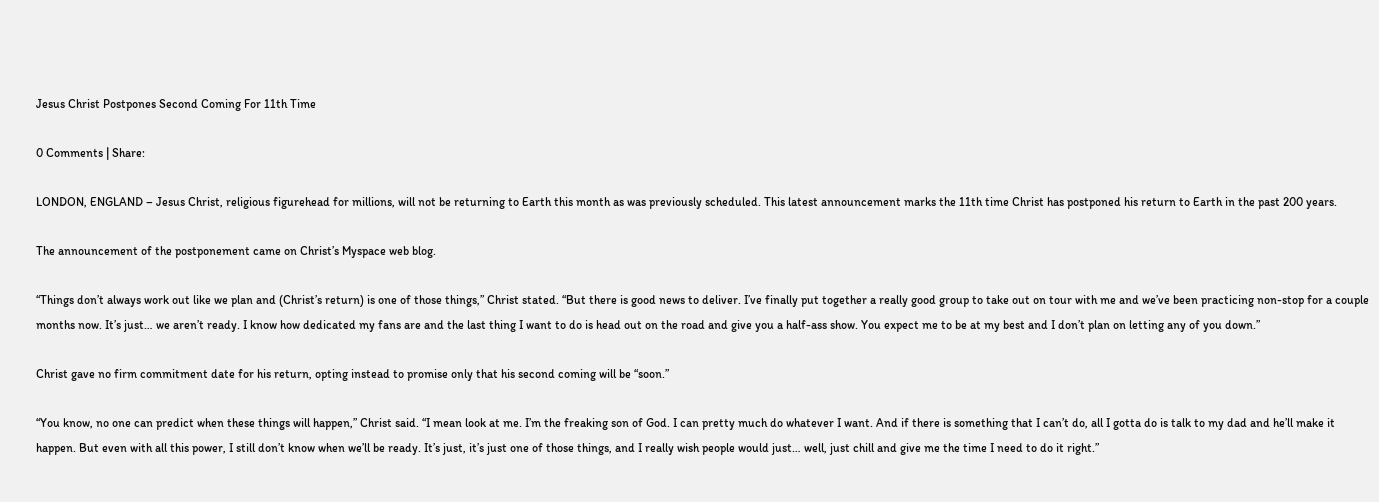Jesus Christ Postpones Second Coming For 11th Time

0 Comments | Share:

LONDON, ENGLAND – Jesus Christ, religious figurehead for millions, will not be returning to Earth this month as was previously scheduled. This latest announcement marks the 11th time Christ has postponed his return to Earth in the past 200 years.

The announcement of the postponement came on Christ’s Myspace web blog.

“Things don’t always work out like we plan and (Christ’s return) is one of those things,” Christ stated. “But there is good news to deliver. I’ve finally put together a really good group to take out on tour with me and we’ve been practicing non-stop for a couple months now. It’s just… we aren’t ready. I know how dedicated my fans are and the last thing I want to do is head out on the road and give you a half-ass show. You expect me to be at my best and I don’t plan on letting any of you down.”

Christ gave no firm commitment date for his return, opting instead to promise only that his second coming will be “soon.”

“You know, no one can predict when these things will happen,” Christ said. “I mean look at me. I’m the freaking son of God. I can pretty much do whatever I want. And if there is something that I can’t do, all I gotta do is talk to my dad and he’ll make it happen. But even with all this power, I still don’t know when we’ll be ready. It’s just, it’s just one of those things, and I really wish people would just… well, just chill and give me the time I need to do it right.”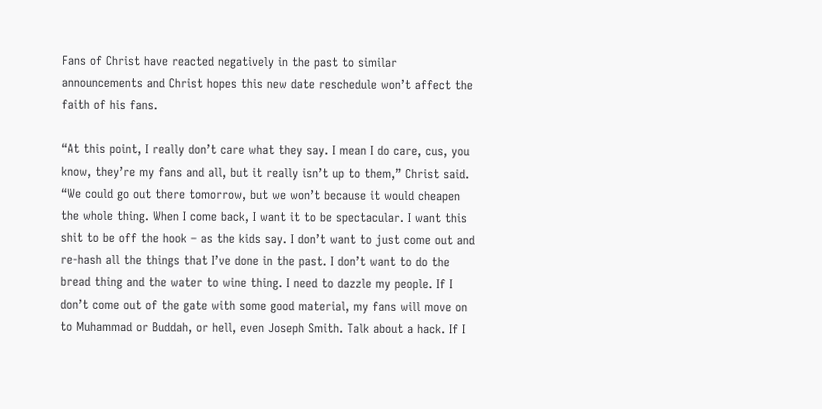Fans of Christ have reacted negatively in the past to similar announcements and Christ hopes this new date reschedule won’t affect the faith of his fans.

“At this point, I really don’t care what they say. I mean I do care, cus, you know, they’re my fans and all, but it really isn’t up to them,” Christ said. “We could go out there tomorrow, but we won’t because it would cheapen the whole thing. When I come back, I want it to be spectacular. I want this shit to be off the hook – as the kids say. I don’t want to just come out and re-hash all the things that I’ve done in the past. I don’t want to do the bread thing and the water to wine thing. I need to dazzle my people. If I don’t come out of the gate with some good material, my fans will move on to Muhammad or Buddah, or hell, even Joseph Smith. Talk about a hack. If I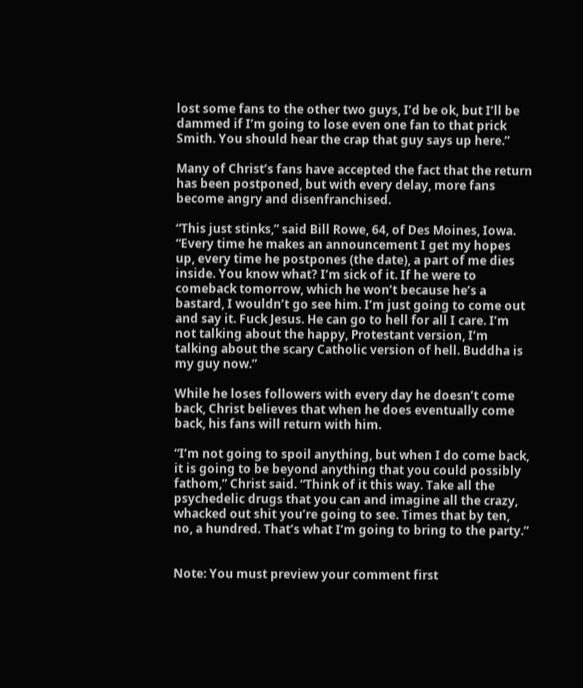lost some fans to the other two guys, I’d be ok, but I’ll be dammed if I’m going to lose even one fan to that prick Smith. You should hear the crap that guy says up here.”

Many of Christ’s fans have accepted the fact that the return has been postponed, but with every delay, more fans become angry and disenfranchised.

“This just stinks,” said Bill Rowe, 64, of Des Moines, Iowa. “Every time he makes an announcement I get my hopes up, every time he postpones (the date), a part of me dies inside. You know what? I’m sick of it. If he were to comeback tomorrow, which he won’t because he’s a bastard, I wouldn’t go see him. I’m just going to come out and say it. Fuck Jesus. He can go to hell for all I care. I’m not talking about the happy, Protestant version, I’m talking about the scary Catholic version of hell. Buddha is my guy now.”

While he loses followers with every day he doesn’t come back, Christ believes that when he does eventually come back, his fans will return with him.

“I’m not going to spoil anything, but when I do come back, it is going to be beyond anything that you could possibly fathom,” Christ said. “Think of it this way. Take all the psychedelic drugs that you can and imagine all the crazy, whacked out shit you’re going to see. Times that by ten, no, a hundred. That’s what I’m going to bring to the party.”


Note: You must preview your comment first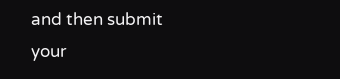and then submit your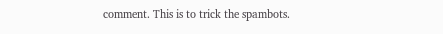comment. This is to trick the spambots.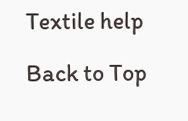Textile help

Back to Top